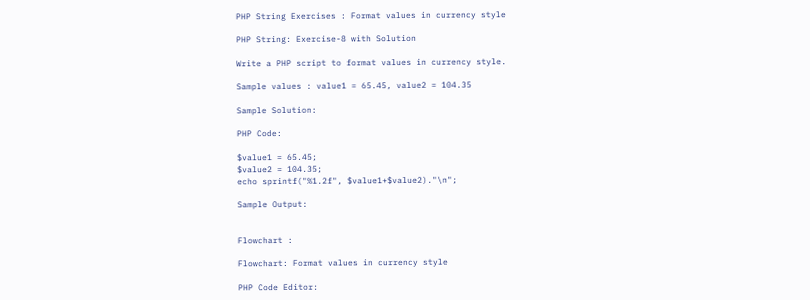PHP String Exercises : Format values in currency style

PHP String: Exercise-8 with Solution

Write a PHP script to format values in currency style.

Sample values : value1 = 65.45, value2 = 104.35

Sample Solution:

PHP Code:

$value1 = 65.45;
$value2 = 104.35;
echo sprintf("%1.2f", $value1+$value2)."\n";

Sample Output:


Flowchart :

Flowchart: Format values in currency style

PHP Code Editor: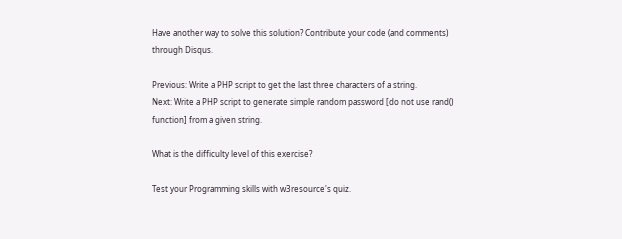Have another way to solve this solution? Contribute your code (and comments) through Disqus.

Previous: Write a PHP script to get the last three characters of a string.
Next: Write a PHP script to generate simple random password [do not use rand() function] from a given string.

What is the difficulty level of this exercise?

Test your Programming skills with w3resource's quiz.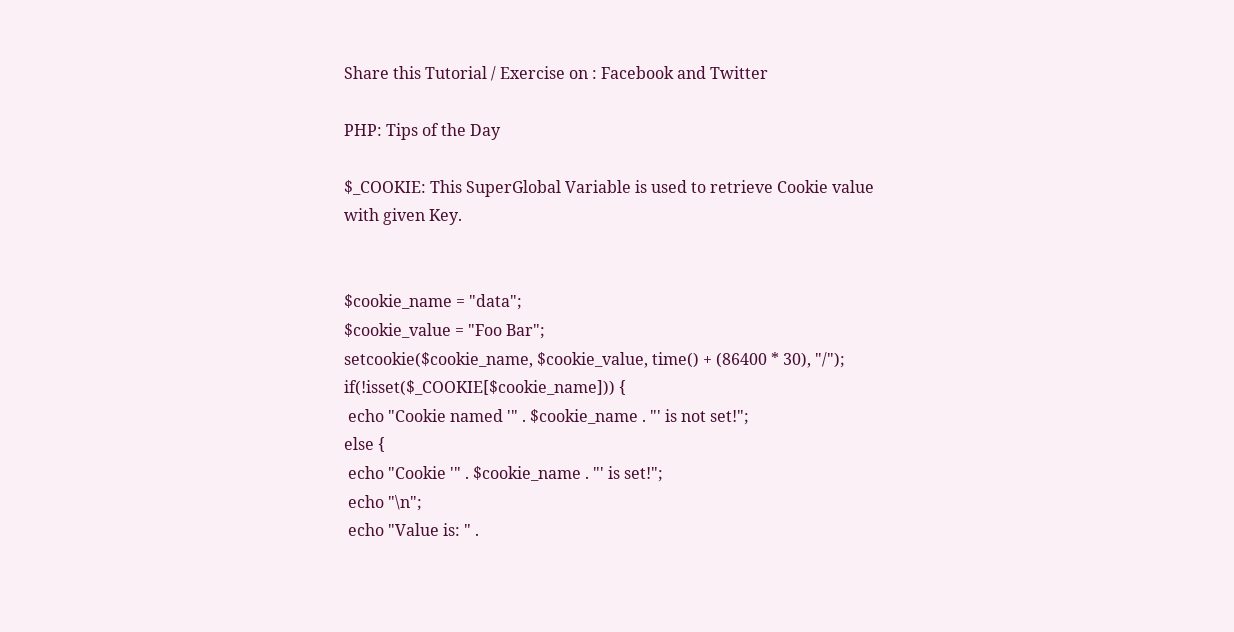Share this Tutorial / Exercise on : Facebook and Twitter

PHP: Tips of the Day

$_COOKIE: This SuperGlobal Variable is used to retrieve Cookie value with given Key.


$cookie_name = "data";
$cookie_value = "Foo Bar";
setcookie($cookie_name, $cookie_value, time() + (86400 * 30), "/");
if(!isset($_COOKIE[$cookie_name])) {
 echo "Cookie named '" . $cookie_name . "' is not set!";
else {
 echo "Cookie '" . $cookie_name . "' is set!";
 echo "\n";
 echo "Value is: " .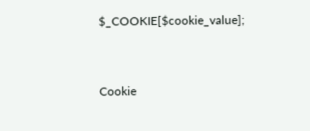$_COOKIE[$cookie_value];


Cookie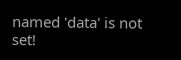named 'data' is not set!